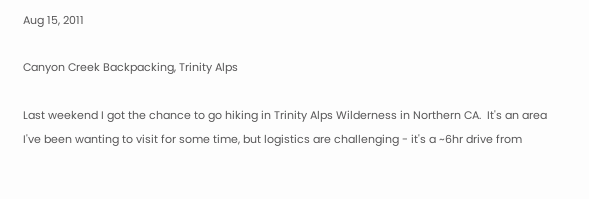Aug 15, 2011

Canyon Creek Backpacking, Trinity Alps

Last weekend I got the chance to go hiking in Trinity Alps Wilderness in Northern CA.  It's an area I've been wanting to visit for some time, but logistics are challenging - it's a ~6hr drive from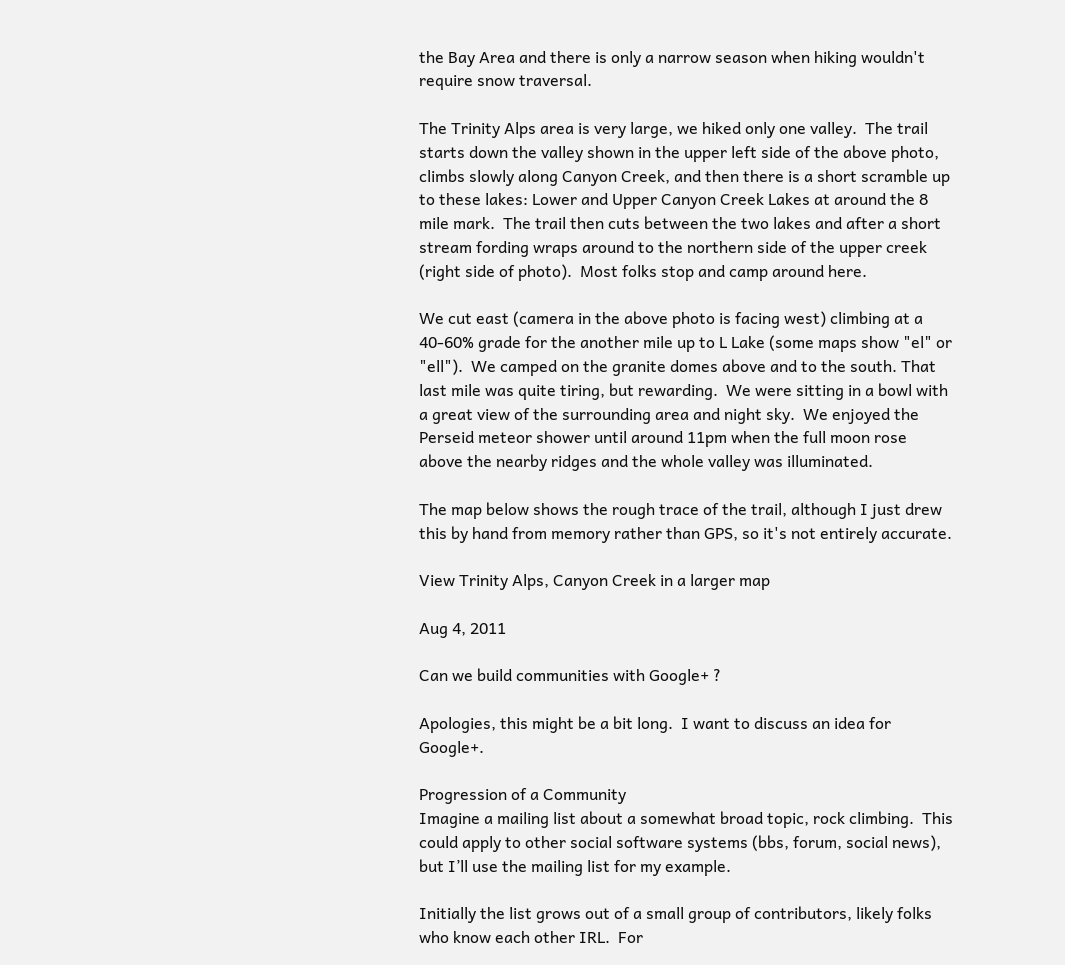the Bay Area and there is only a narrow season when hiking wouldn't require snow traversal.

The Trinity Alps area is very large, we hiked only one valley.  The trail starts down the valley shown in the upper left side of the above photo, climbs slowly along Canyon Creek, and then there is a short scramble up to these lakes: Lower and Upper Canyon Creek Lakes at around the 8 mile mark.  The trail then cuts between the two lakes and after a short stream fording wraps around to the northern side of the upper creek (right side of photo).  Most folks stop and camp around here.

We cut east (camera in the above photo is facing west) climbing at a 40-60% grade for the another mile up to L Lake (some maps show "el" or "ell").  We camped on the granite domes above and to the south. That last mile was quite tiring, but rewarding.  We were sitting in a bowl with a great view of the surrounding area and night sky.  We enjoyed the Perseid meteor shower until around 11pm when the full moon rose above the nearby ridges and the whole valley was illuminated.

The map below shows the rough trace of the trail, although I just drew this by hand from memory rather than GPS, so it's not entirely accurate.

View Trinity Alps, Canyon Creek in a larger map

Aug 4, 2011

Can we build communities with Google+ ?

Apologies, this might be a bit long.  I want to discuss an idea for Google+.

Progression of a Community
Imagine a mailing list about a somewhat broad topic, rock climbing.  This could apply to other social software systems (bbs, forum, social news), but I’ll use the mailing list for my example.

Initially the list grows out of a small group of contributors, likely folks who know each other IRL.  For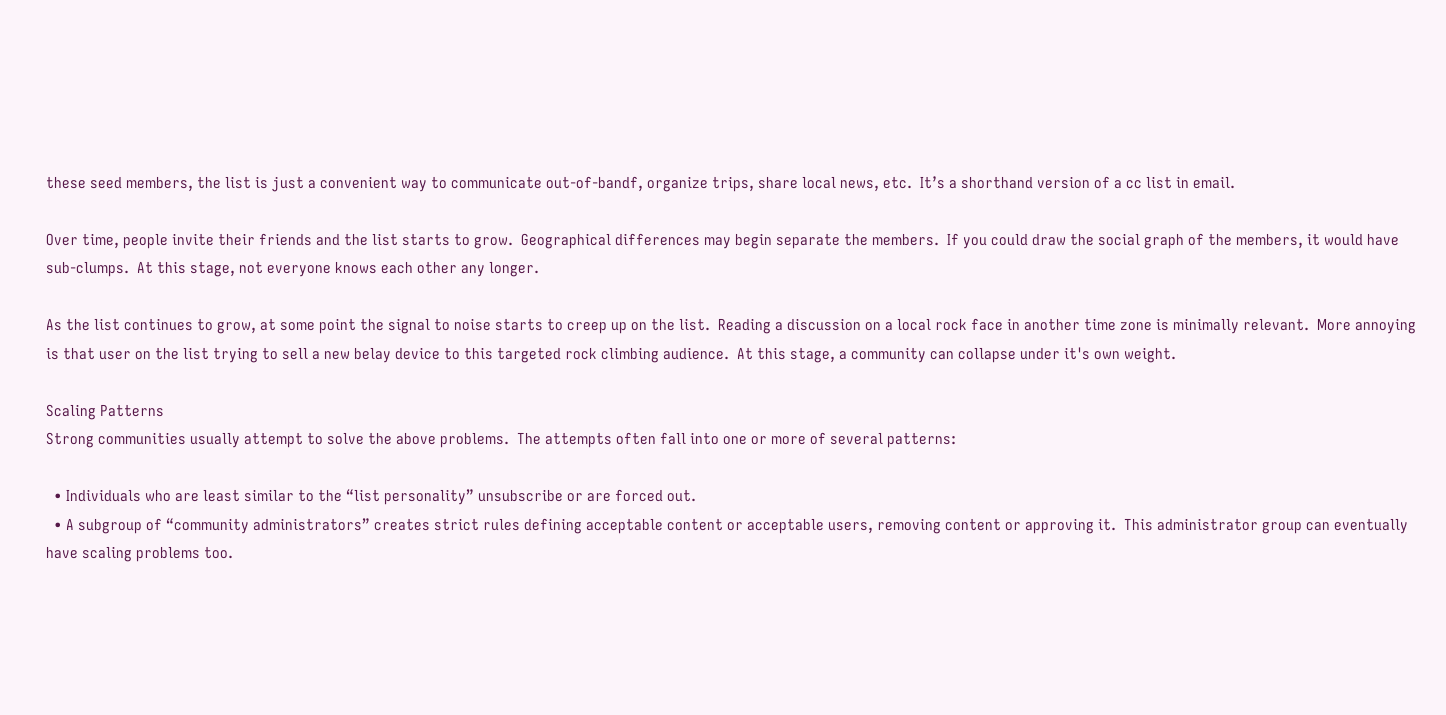these seed members, the list is just a convenient way to communicate out-of-bandf, organize trips, share local news, etc.  It’s a shorthand version of a cc list in email.

Over time, people invite their friends and the list starts to grow.  Geographical differences may begin separate the members.  If you could draw the social graph of the members, it would have sub-clumps.  At this stage, not everyone knows each other any longer.

As the list continues to grow, at some point the signal to noise starts to creep up on the list.  Reading a discussion on a local rock face in another time zone is minimally relevant.  More annoying is that user on the list trying to sell a new belay device to this targeted rock climbing audience.  At this stage, a community can collapse under it's own weight.

Scaling Patterns
Strong communities usually attempt to solve the above problems.  The attempts often fall into one or more of several patterns:

  • Individuals who are least similar to the “list personality” unsubscribe or are forced out.
  • A subgroup of “community administrators” creates strict rules defining acceptable content or acceptable users, removing content or approving it.  This administrator group can eventually have scaling problems too.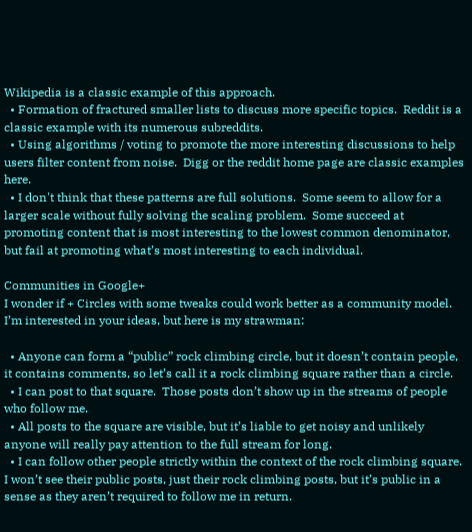Wikipedia is a classic example of this approach.
  • Formation of fractured smaller lists to discuss more specific topics.  Reddit is a classic example with its numerous subreddits.
  • Using algorithms / voting to promote the more interesting discussions to help users filter content from noise.  Digg or the reddit home page are classic examples here.
  • I don't think that these patterns are full solutions.  Some seem to allow for a larger scale without fully solving the scaling problem.  Some succeed at promoting content that is most interesting to the lowest common denominator, but fail at promoting what’s most interesting to each individual.

Communities in Google+
I wonder if + Circles with some tweaks could work better as a community model.  I’m interested in your ideas, but here is my strawman:

  • Anyone can form a “public” rock climbing circle, but it doesn’t contain people, it contains comments, so let’s call it a rock climbing square rather than a circle.
  • I can post to that square.  Those posts don’t show up in the streams of people who follow me.
  • All posts to the square are visible, but it’s liable to get noisy and unlikely anyone will really pay attention to the full stream for long.
  • I can follow other people strictly within the context of the rock climbing square.  I won’t see their public posts, just their rock climbing posts, but it’s public in a sense as they aren’t required to follow me in return.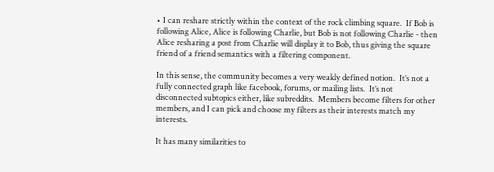• I can reshare strictly within the context of the rock climbing square.  If Bob is following Alice, Alice is following Charlie, but Bob is not following Charlie - then Alice resharing a post from Charlie will display it to Bob, thus giving the square friend of a friend semantics with a filtering component.

In this sense, the community becomes a very weakly defined notion.  It’s not a fully connected graph like facebook, forums, or mailing lists.  It’s not disconnected subtopics either, like subreddits.  Members become filters for other members, and I can pick and choose my filters as their interests match my interests.

It has many similarities to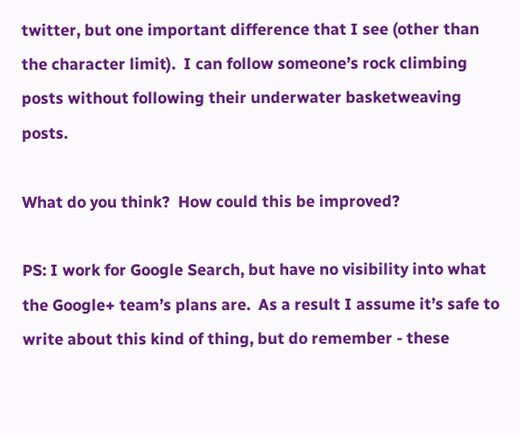twitter, but one important difference that I see (other than the character limit).  I can follow someone’s rock climbing posts without following their underwater basketweaving posts.

What do you think?  How could this be improved?

PS: I work for Google Search, but have no visibility into what the Google+ team’s plans are.  As a result I assume it’s safe to write about this kind of thing, but do remember - these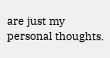are just my personal thoughts.